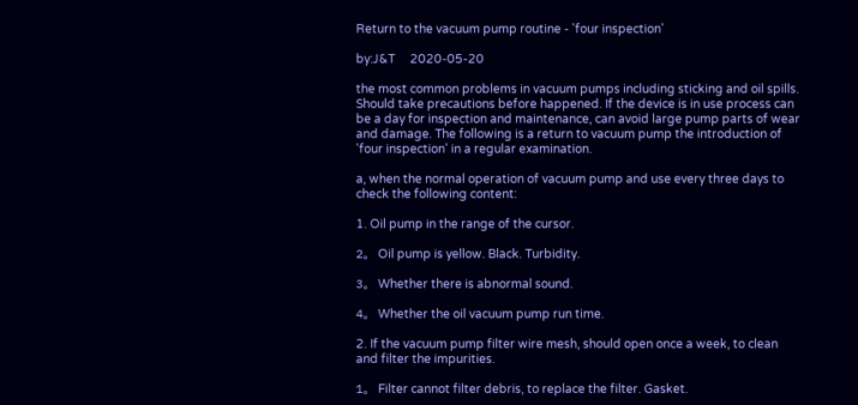Return to the vacuum pump routine - 'four inspection'

by:J&T     2020-05-20

the most common problems in vacuum pumps including sticking and oil spills. Should take precautions before happened. If the device is in use process can be a day for inspection and maintenance, can avoid large pump parts of wear and damage. The following is a return to vacuum pump the introduction of 'four inspection' in a regular examination.

a, when the normal operation of vacuum pump and use every three days to check the following content:

1. Oil pump in the range of the cursor.

2。 Oil pump is yellow. Black. Turbidity.

3。 Whether there is abnormal sound.

4。 Whether the oil vacuum pump run time.

2. If the vacuum pump filter wire mesh, should open once a week, to clean and filter the impurities.

1。 Filter cannot filter debris, to replace the filter. Gasket.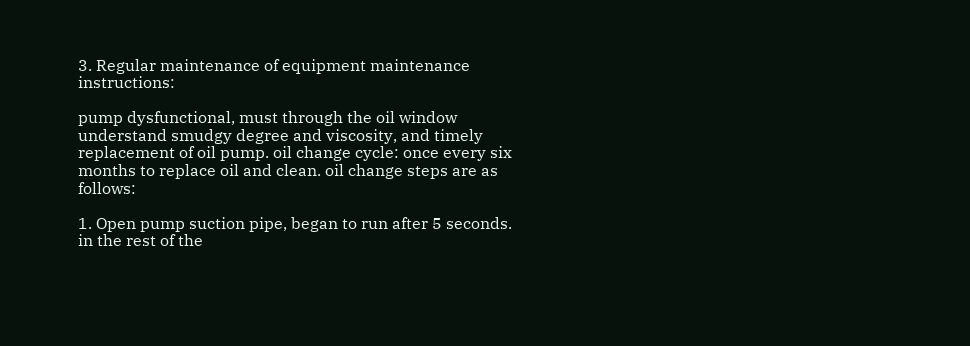3. Regular maintenance of equipment maintenance instructions:

pump dysfunctional, must through the oil window understand smudgy degree and viscosity, and timely replacement of oil pump. oil change cycle: once every six months to replace oil and clean. oil change steps are as follows:

1. Open pump suction pipe, began to run after 5 seconds. in the rest of the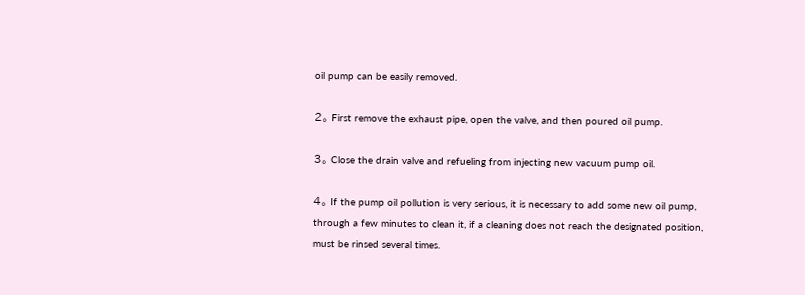oil pump can be easily removed.

2。 First remove the exhaust pipe, open the valve, and then poured oil pump.

3。 Close the drain valve and refueling from injecting new vacuum pump oil.

4。 If the pump oil pollution is very serious, it is necessary to add some new oil pump, through a few minutes to clean it, if a cleaning does not reach the designated position, must be rinsed several times.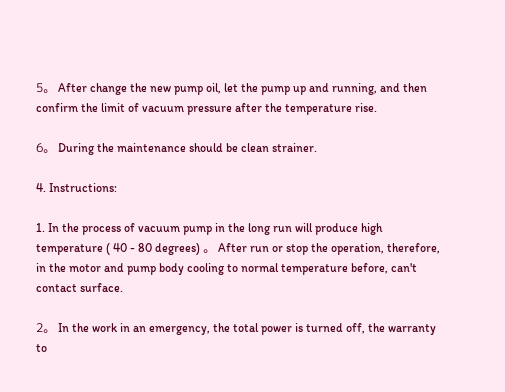5。 After change the new pump oil, let the pump up and running, and then confirm the limit of vacuum pressure after the temperature rise.

6。 During the maintenance should be clean strainer.

4. Instructions:

1. In the process of vacuum pump in the long run will produce high temperature ( 40 - 80 degrees) 。 After run or stop the operation, therefore, in the motor and pump body cooling to normal temperature before, can't contact surface.

2。 In the work in an emergency, the total power is turned off, the warranty to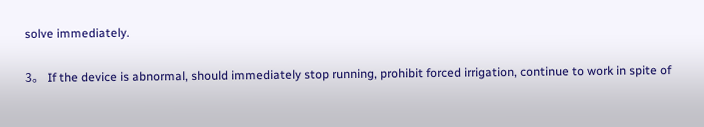solve immediately.

3。 If the device is abnormal, should immediately stop running, prohibit forced irrigation, continue to work in spite of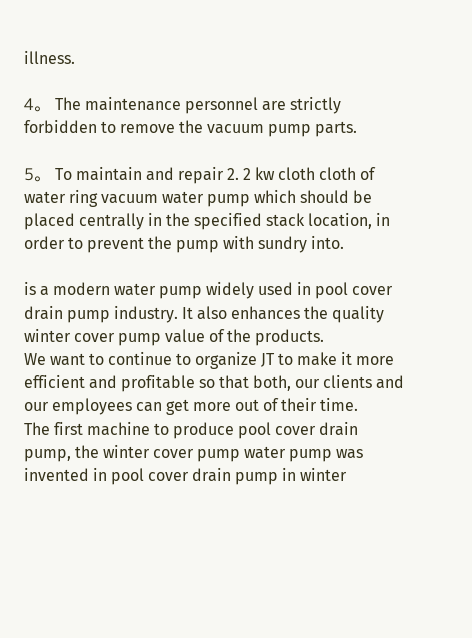illness.

4。 The maintenance personnel are strictly forbidden to remove the vacuum pump parts.

5。 To maintain and repair 2. 2 kw cloth cloth of water ring vacuum water pump which should be placed centrally in the specified stack location, in order to prevent the pump with sundry into.

is a modern water pump widely used in pool cover drain pump industry. It also enhances the quality winter cover pump value of the products.
We want to continue to organize JT to make it more efficient and profitable so that both, our clients and our employees can get more out of their time.
The first machine to produce pool cover drain pump, the winter cover pump water pump was invented in pool cover drain pump in winter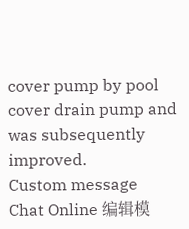cover pump by pool cover drain pump and was subsequently improved.
Custom message
Chat Online 编辑模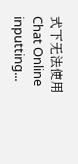式下无法使用
Chat Online inputting...